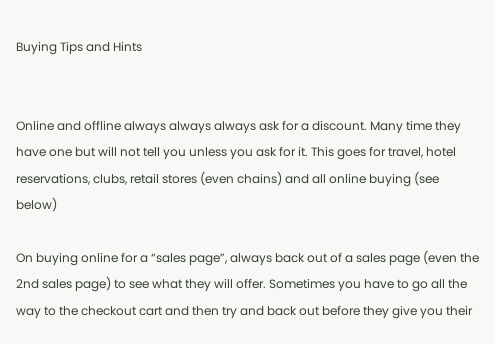Buying Tips and Hints


Online and offline always always always ask for a discount. Many time they have one but will not tell you unless you ask for it. This goes for travel, hotel reservations, clubs, retail stores (even chains) and all online buying (see below)

On buying online for a “sales page”, always back out of a sales page (even the 2nd sales page) to see what they will offer. Sometimes you have to go all the way to the checkout cart and then try and back out before they give you their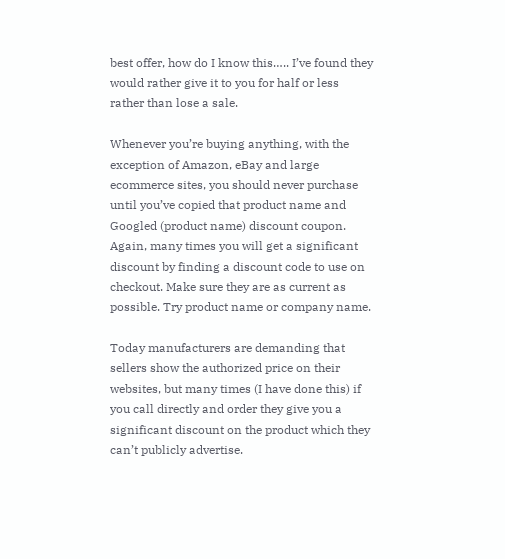best offer, how do I know this….. I’ve found they would rather give it to you for half or less rather than lose a sale.

Whenever you’re buying anything, with the exception of Amazon, eBay and large ecommerce sites, you should never purchase until you’ve copied that product name and Googled (product name) discount coupon. Again, many times you will get a significant discount by finding a discount code to use on checkout. Make sure they are as current as possible. Try product name or company name.

Today manufacturers are demanding that sellers show the authorized price on their websites, but many times (I have done this) if you call directly and order they give you a significant discount on the product which they can’t publicly advertise.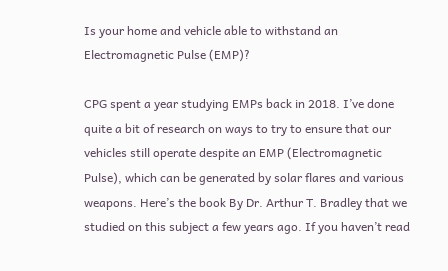Is your home and vehicle able to withstand an Electromagnetic Pulse (EMP)?

CPG spent a year studying EMPs back in 2018. I’ve done quite a bit of research on ways to try to ensure that our vehicles still operate despite an EMP (Electromagnetic Pulse), which can be generated by solar flares and various weapons. Here’s the book By Dr. Arthur T. Bradley that we studied on this subject a few years ago. If you haven’t read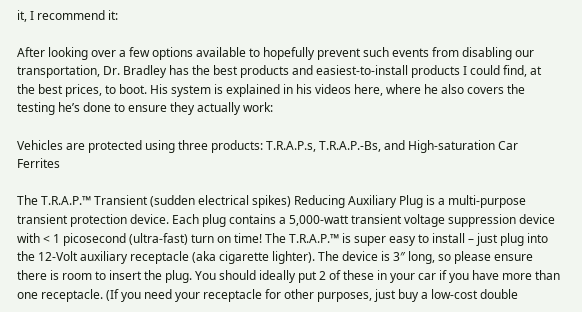it, I recommend it:

After looking over a few options available to hopefully prevent such events from disabling our transportation, Dr. Bradley has the best products and easiest-to-install products I could find, at the best prices, to boot. His system is explained in his videos here, where he also covers the testing he’s done to ensure they actually work:

Vehicles are protected using three products: T.R.A.P.s, T.R.A.P.-Bs, and High-saturation Car Ferrites

The T.R.A.P.™ Transient (sudden electrical spikes) Reducing Auxiliary Plug is a multi-purpose transient protection device. Each plug contains a 5,000-watt transient voltage suppression device with < 1 picosecond (ultra-fast) turn on time! The T.R.A.P.™ is super easy to install – just plug into the 12-Volt auxiliary receptacle (aka cigarette lighter). The device is 3″ long, so please ensure there is room to insert the plug. You should ideally put 2 of these in your car if you have more than one receptacle. (If you need your receptacle for other purposes, just buy a low-cost double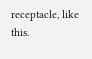receptacle, like this.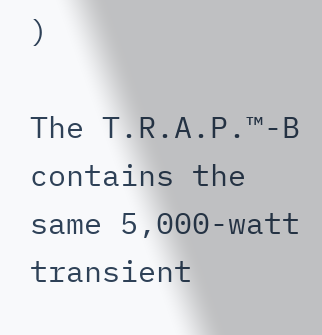)

The T.R.A.P.™-B contains the same 5,000-watt transient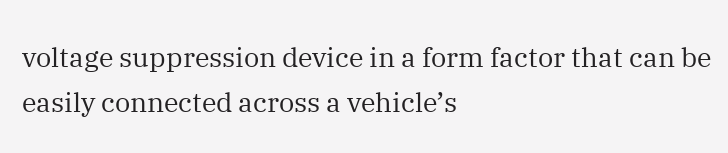voltage suppression device in a form factor that can be easily connected across a vehicle’s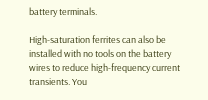battery terminals.

High-saturation ferrites can also be installed with no tools on the battery wires to reduce high-frequency current transients. You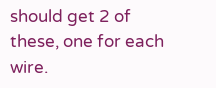should get 2 of these, one for each wire.